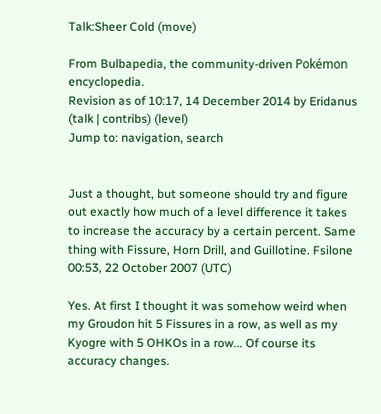Talk:Sheer Cold (move)

From Bulbapedia, the community-driven Pokémon encyclopedia.
Revision as of 10:17, 14 December 2014 by Eridanus (talk | contribs) (level)
Jump to: navigation, search


Just a thought, but someone should try and figure out exactly how much of a level difference it takes to increase the accuracy by a certain percent. Same thing with Fissure, Horn Drill, and Guillotine. Fsilone 00:53, 22 October 2007 (UTC)

Yes. At first I thought it was somehow weird when my Groudon hit 5 Fissures in a row, as well as my Kyogre with 5 OHKOs in a row... Of course its accuracy changes.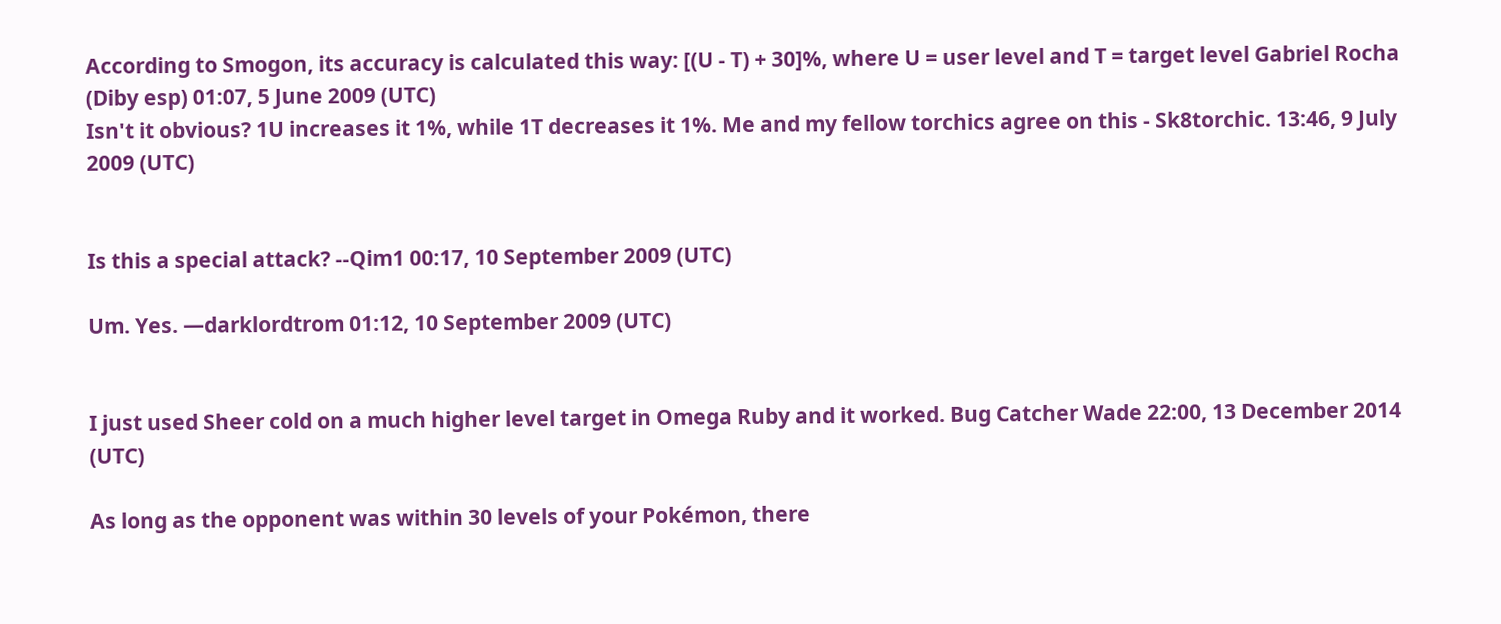According to Smogon, its accuracy is calculated this way: [(U - T) + 30]%, where U = user level and T = target level Gabriel Rocha (Diby esp) 01:07, 5 June 2009 (UTC)
Isn't it obvious? 1U increases it 1%, while 1T decreases it 1%. Me and my fellow torchics agree on this - Sk8torchic. 13:46, 9 July 2009 (UTC)


Is this a special attack? --Qim1 00:17, 10 September 2009 (UTC)

Um. Yes. —darklordtrom 01:12, 10 September 2009 (UTC)


I just used Sheer cold on a much higher level target in Omega Ruby and it worked. Bug Catcher Wade 22:00, 13 December 2014 (UTC)

As long as the opponent was within 30 levels of your Pokémon, there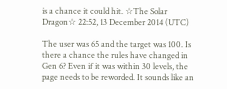is a chance it could hit. ☆The Solar Dragon☆ 22:52, 13 December 2014 (UTC)

The user was 65 and the target was 100. Is there a chance the rules have changed in Gen 6? Even if it was within 30 levels, the page needs to be reworded. It sounds like an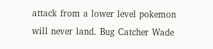attack from a lower level pokemon will never land. Bug Catcher Wade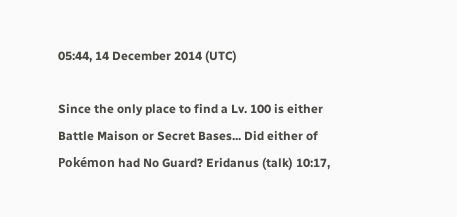05:44, 14 December 2014 (UTC)

Since the only place to find a Lv. 100 is either Battle Maison or Secret Bases... Did either of Pokémon had No Guard? Eridanus (talk) 10:17,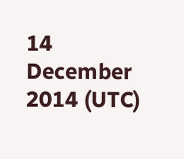14 December 2014 (UTC)